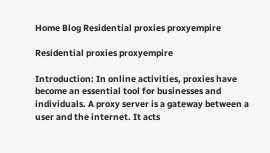Home Blog Residential proxies proxyempire

Residential proxies proxyempire

Introduction: In online activities, proxies have become an essential tool for businesses and individuals. A proxy server is a gateway between a user and the internet. It acts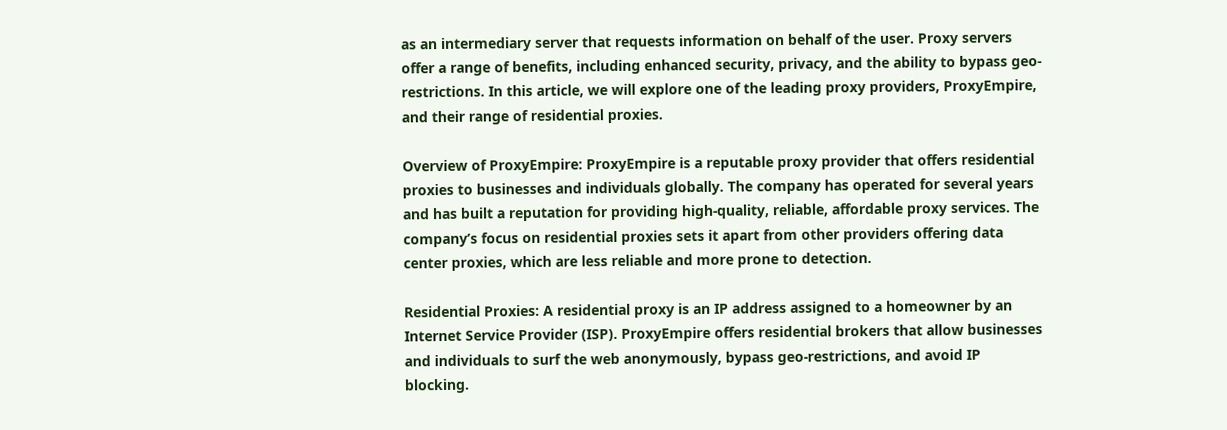as an intermediary server that requests information on behalf of the user. Proxy servers offer a range of benefits, including enhanced security, privacy, and the ability to bypass geo-restrictions. In this article, we will explore one of the leading proxy providers, ProxyEmpire, and their range of residential proxies.

Overview of ProxyEmpire: ProxyEmpire is a reputable proxy provider that offers residential proxies to businesses and individuals globally. The company has operated for several years and has built a reputation for providing high-quality, reliable, affordable proxy services. The company’s focus on residential proxies sets it apart from other providers offering data center proxies, which are less reliable and more prone to detection.

Residential Proxies: A residential proxy is an IP address assigned to a homeowner by an Internet Service Provider (ISP). ProxyEmpire offers residential brokers that allow businesses and individuals to surf the web anonymously, bypass geo-restrictions, and avoid IP blocking.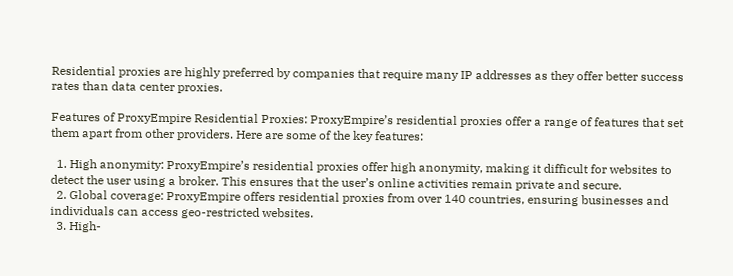Residential proxies are highly preferred by companies that require many IP addresses as they offer better success rates than data center proxies.

Features of ProxyEmpire Residential Proxies: ProxyEmpire’s residential proxies offer a range of features that set them apart from other providers. Here are some of the key features:

  1. High anonymity: ProxyEmpire’s residential proxies offer high anonymity, making it difficult for websites to detect the user using a broker. This ensures that the user’s online activities remain private and secure.
  2. Global coverage: ProxyEmpire offers residential proxies from over 140 countries, ensuring businesses and individuals can access geo-restricted websites.
  3. High-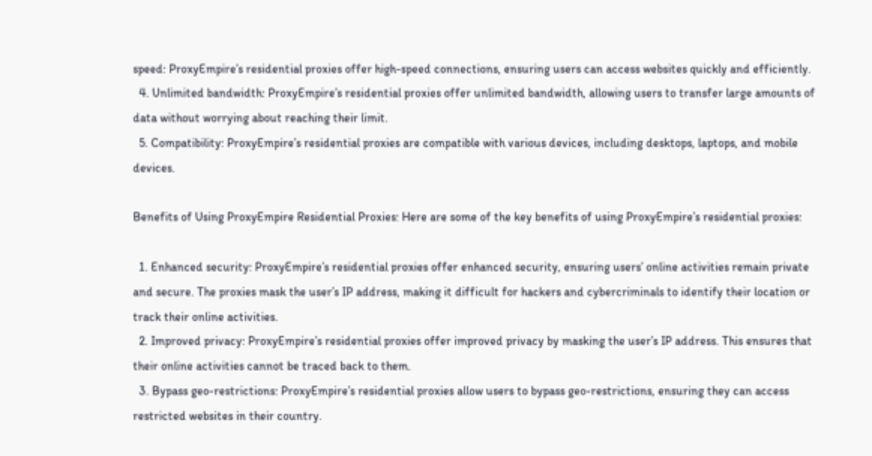speed: ProxyEmpire’s residential proxies offer high-speed connections, ensuring users can access websites quickly and efficiently.
  4. Unlimited bandwidth: ProxyEmpire’s residential proxies offer unlimited bandwidth, allowing users to transfer large amounts of data without worrying about reaching their limit.
  5. Compatibility: ProxyEmpire’s residential proxies are compatible with various devices, including desktops, laptops, and mobile devices.

Benefits of Using ProxyEmpire Residential Proxies: Here are some of the key benefits of using ProxyEmpire’s residential proxies:

  1. Enhanced security: ProxyEmpire’s residential proxies offer enhanced security, ensuring users’ online activities remain private and secure. The proxies mask the user’s IP address, making it difficult for hackers and cybercriminals to identify their location or track their online activities.
  2. Improved privacy: ProxyEmpire’s residential proxies offer improved privacy by masking the user’s IP address. This ensures that their online activities cannot be traced back to them.
  3. Bypass geo-restrictions: ProxyEmpire’s residential proxies allow users to bypass geo-restrictions, ensuring they can access restricted websites in their country.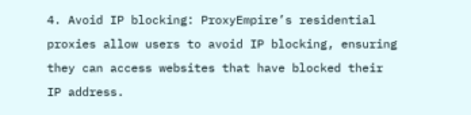4. Avoid IP blocking: ProxyEmpire’s residential proxies allow users to avoid IP blocking, ensuring they can access websites that have blocked their IP address.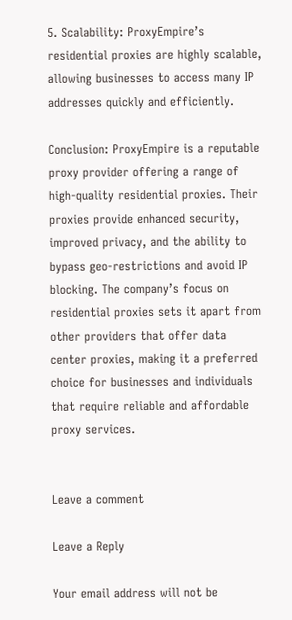5. Scalability: ProxyEmpire’s residential proxies are highly scalable, allowing businesses to access many IP addresses quickly and efficiently.

Conclusion: ProxyEmpire is a reputable proxy provider offering a range of high-quality residential proxies. Their proxies provide enhanced security, improved privacy, and the ability to bypass geo-restrictions and avoid IP blocking. The company’s focus on residential proxies sets it apart from other providers that offer data center proxies, making it a preferred choice for businesses and individuals that require reliable and affordable proxy services.


Leave a comment

Leave a Reply

Your email address will not be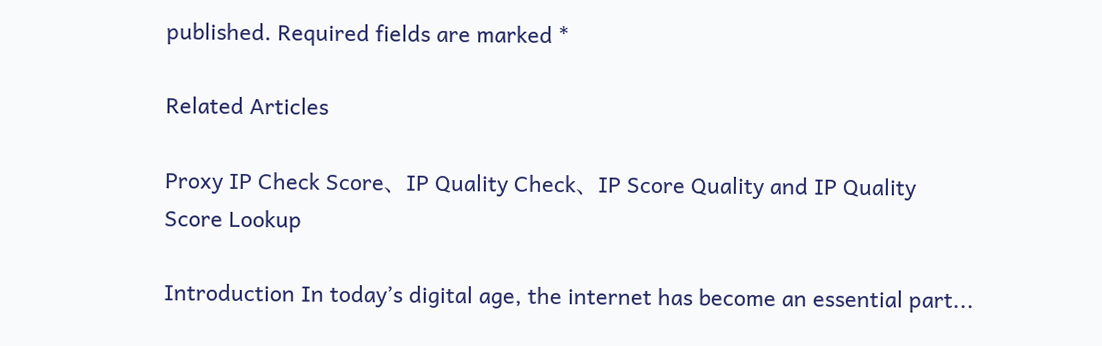published. Required fields are marked *

Related Articles

Proxy IP Check Score、IP Quality Check、IP Score Quality and IP Quality Score Lookup

Introduction In today’s digital age, the internet has become an essential part...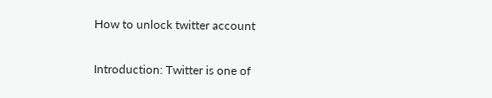How to unlock twitter account

Introduction: Twitter is one of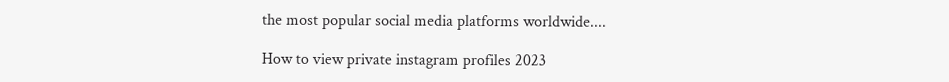the most popular social media platforms worldwide....

How to view private instagram profiles 2023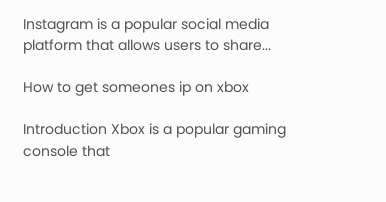Instagram is a popular social media platform that allows users to share...

How to get someones ip on xbox

Introduction Xbox is a popular gaming console that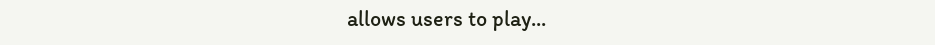allows users to play...